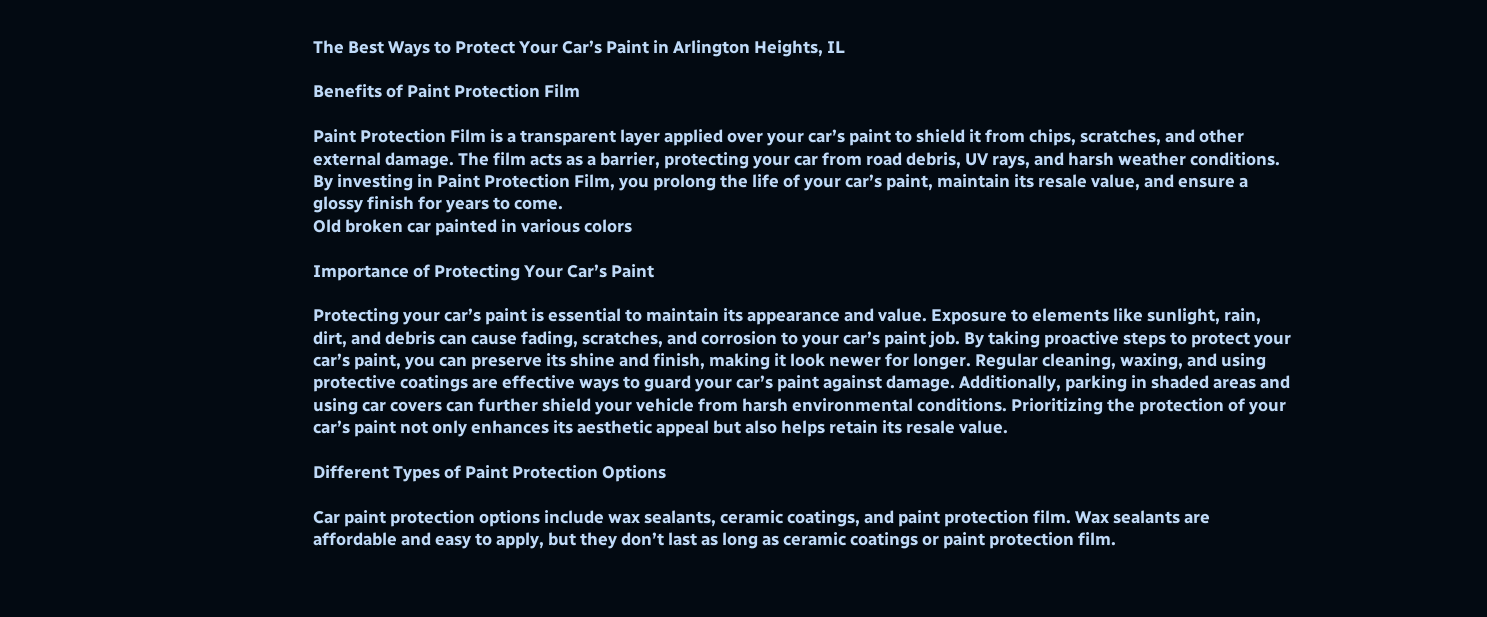The Best Ways to Protect Your Car’s Paint in Arlington Heights, IL

Benefits of Paint Protection Film

Paint Protection Film is a transparent layer applied over your car’s paint to shield it from chips, scratches, and other external damage. The film acts as a barrier, protecting your car from road debris, UV rays, and harsh weather conditions. By investing in Paint Protection Film, you prolong the life of your car’s paint, maintain its resale value, and ensure a glossy finish for years to come.
Old broken car painted in various colors

Importance of Protecting Your Car’s Paint

Protecting your car’s paint is essential to maintain its appearance and value. Exposure to elements like sunlight, rain, dirt, and debris can cause fading, scratches, and corrosion to your car’s paint job. By taking proactive steps to protect your car’s paint, you can preserve its shine and finish, making it look newer for longer. Regular cleaning, waxing, and using protective coatings are effective ways to guard your car’s paint against damage. Additionally, parking in shaded areas and using car covers can further shield your vehicle from harsh environmental conditions. Prioritizing the protection of your car’s paint not only enhances its aesthetic appeal but also helps retain its resale value.

Different Types of Paint Protection Options

Car paint protection options include wax sealants, ceramic coatings, and paint protection film. Wax sealants are affordable and easy to apply, but they don’t last as long as ceramic coatings or paint protection film.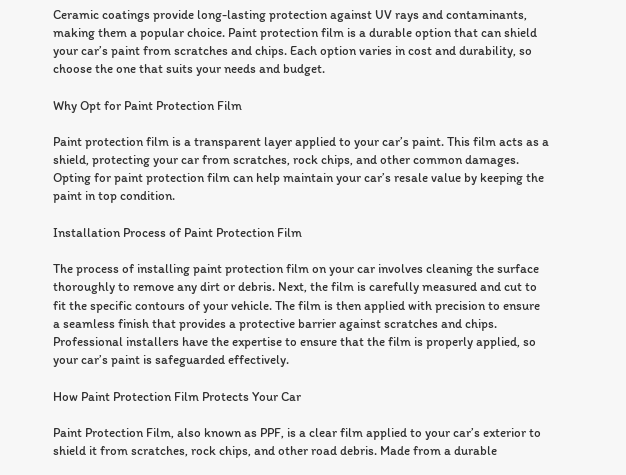Ceramic coatings provide long-lasting protection against UV rays and contaminants, making them a popular choice. Paint protection film is a durable option that can shield your car’s paint from scratches and chips. Each option varies in cost and durability, so choose the one that suits your needs and budget.

Why Opt for Paint Protection Film

Paint protection film is a transparent layer applied to your car’s paint. This film acts as a shield, protecting your car from scratches, rock chips, and other common damages. Opting for paint protection film can help maintain your car’s resale value by keeping the paint in top condition.

Installation Process of Paint Protection Film

The process of installing paint protection film on your car involves cleaning the surface thoroughly to remove any dirt or debris. Next, the film is carefully measured and cut to fit the specific contours of your vehicle. The film is then applied with precision to ensure a seamless finish that provides a protective barrier against scratches and chips. Professional installers have the expertise to ensure that the film is properly applied, so your car’s paint is safeguarded effectively.

How Paint Protection Film Protects Your Car

Paint Protection Film, also known as PPF, is a clear film applied to your car’s exterior to shield it from scratches, rock chips, and other road debris. Made from a durable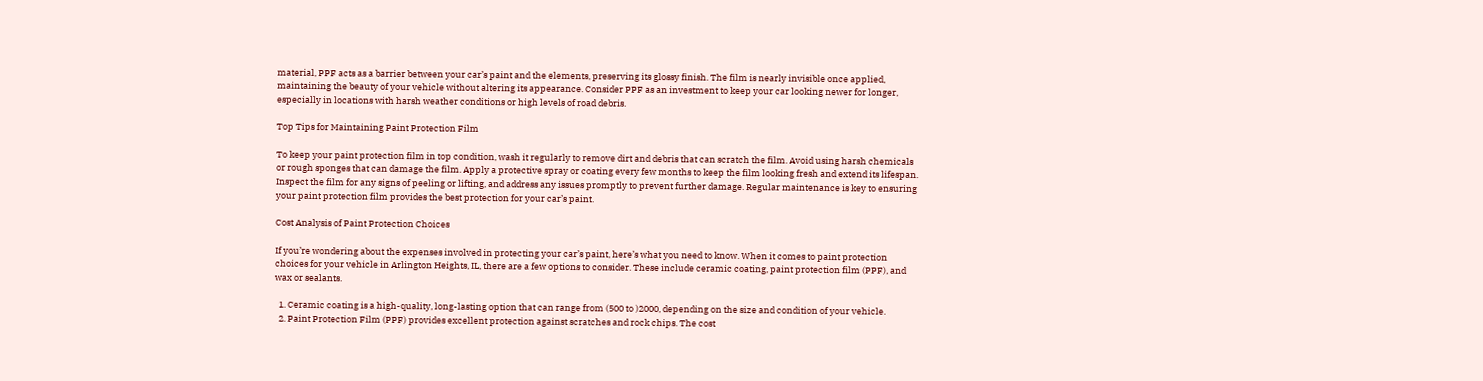material, PPF acts as a barrier between your car’s paint and the elements, preserving its glossy finish. The film is nearly invisible once applied, maintaining the beauty of your vehicle without altering its appearance. Consider PPF as an investment to keep your car looking newer for longer, especially in locations with harsh weather conditions or high levels of road debris.

Top Tips for Maintaining Paint Protection Film

To keep your paint protection film in top condition, wash it regularly to remove dirt and debris that can scratch the film. Avoid using harsh chemicals or rough sponges that can damage the film. Apply a protective spray or coating every few months to keep the film looking fresh and extend its lifespan. Inspect the film for any signs of peeling or lifting, and address any issues promptly to prevent further damage. Regular maintenance is key to ensuring your paint protection film provides the best protection for your car’s paint.

Cost Analysis of Paint Protection Choices

If you’re wondering about the expenses involved in protecting your car’s paint, here’s what you need to know. When it comes to paint protection choices for your vehicle in Arlington Heights, IL, there are a few options to consider. These include ceramic coating, paint protection film (PPF), and wax or sealants.

  1. Ceramic coating is a high-quality, long-lasting option that can range from (500 to )2000, depending on the size and condition of your vehicle.
  2. Paint Protection Film (PPF) provides excellent protection against scratches and rock chips. The cost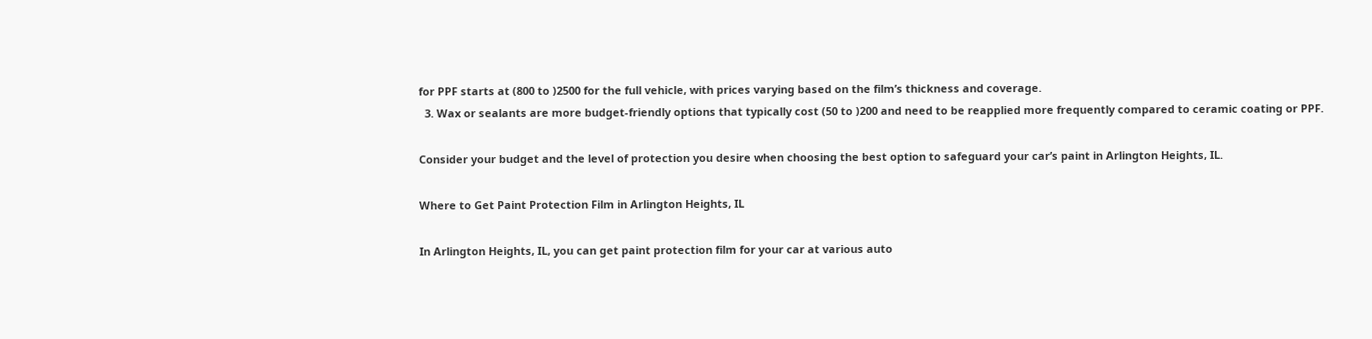for PPF starts at (800 to )2500 for the full vehicle, with prices varying based on the film’s thickness and coverage.
  3. Wax or sealants are more budget-friendly options that typically cost (50 to )200 and need to be reapplied more frequently compared to ceramic coating or PPF.

Consider your budget and the level of protection you desire when choosing the best option to safeguard your car’s paint in Arlington Heights, IL.

Where to Get Paint Protection Film in Arlington Heights, IL

In Arlington Heights, IL, you can get paint protection film for your car at various auto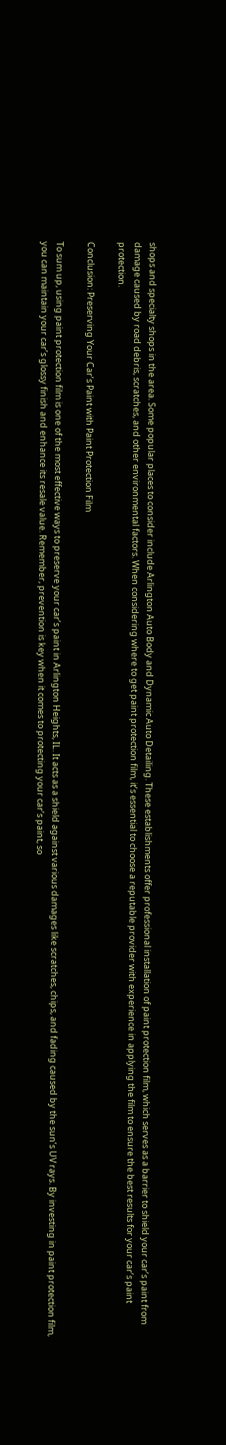shops and specialty shops in the area. Some popular places to consider include Arlington Auto Body and Dynamic Auto Detailing. These establishments offer professional installation of paint protection film, which serves as a barrier to shield your car’s paint from damage caused by road debris, scratches, and other environmental factors. When considering where to get paint protection film, it’s essential to choose a reputable provider with experience in applying the film to ensure the best results for your car’s paint protection.

Conclusion: Preserving Your Car’s Paint with Paint Protection Film

To sum up, using paint protection film is one of the most effective ways to preserve your car’s paint in Arlington Heights, IL. It acts as a shield against various damages like scratches, chips, and fading caused by the sun’s UV rays. By investing in paint protection film, you can maintain your car’s glossy finish and enhance its resale value. Remember, prevention is key when it comes to protecting your car’s paint, so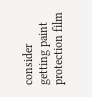consider getting paint protection film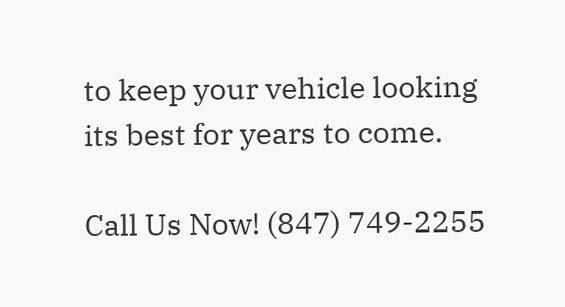to keep your vehicle looking its best for years to come.

Call Us Now! (847) 749-2255